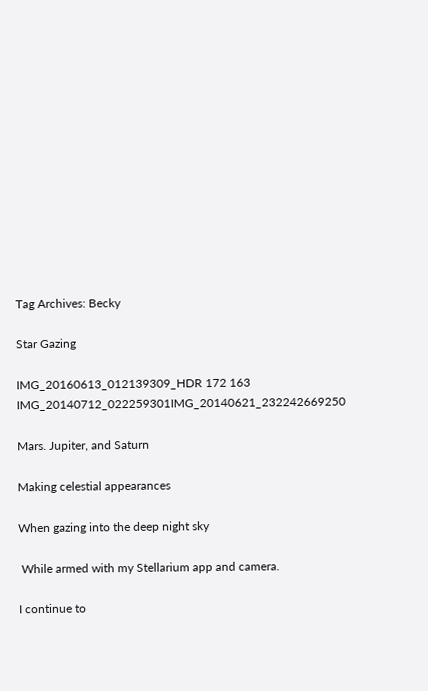Tag Archives: Becky

Star Gazing

IMG_20160613_012139309_HDR 172 163 IMG_20140712_022259301IMG_20140621_232242669250

Mars. Jupiter, and Saturn

Making celestial appearances

When gazing into the deep night sky

 While armed with my Stellarium app and camera.

I continue to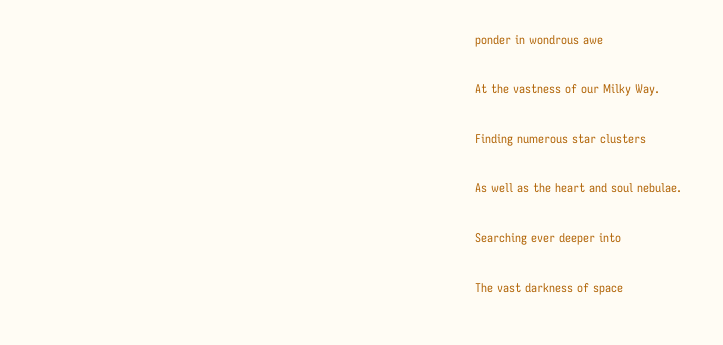ponder in wondrous awe

At the vastness of our Milky Way.

Finding numerous star clusters

As well as the heart and soul nebulae.

Searching ever deeper into

The vast darkness of space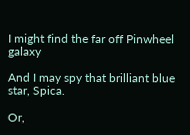I might find the far off Pinwheel galaxy

And I may spy that brilliant blue star, Spica.

Or,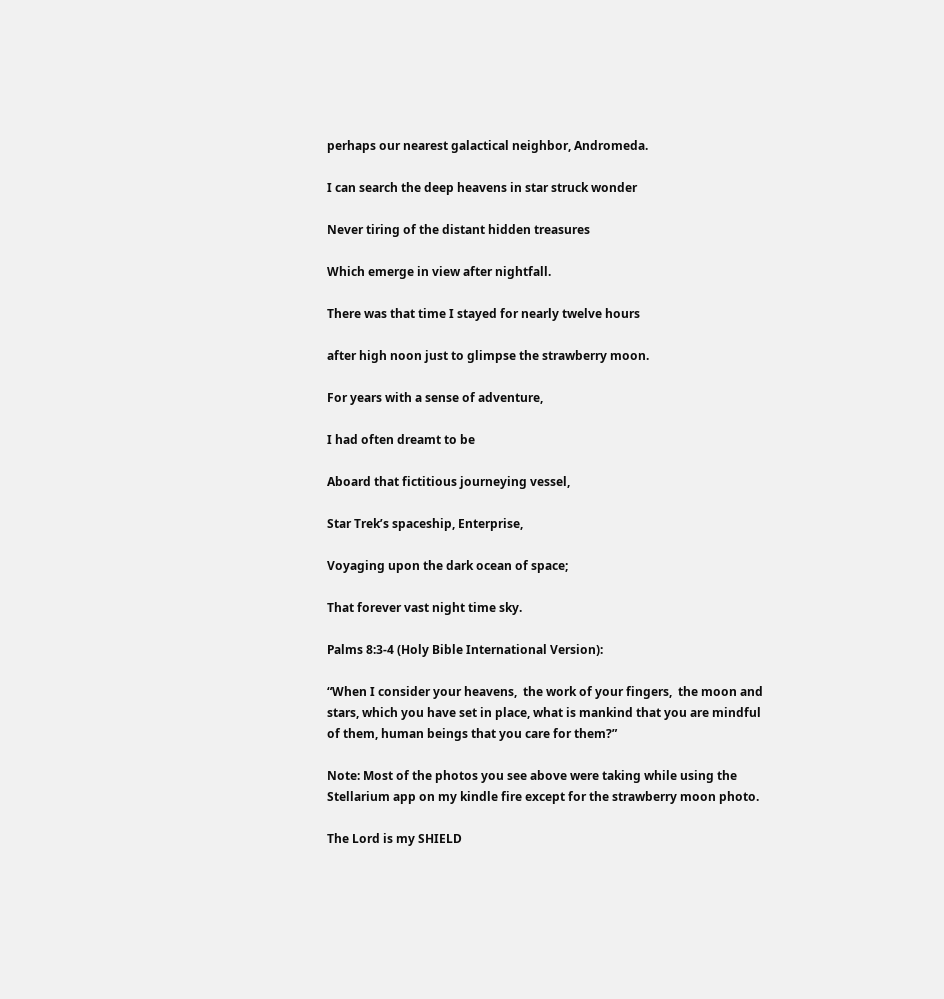perhaps our nearest galactical neighbor, Andromeda.

I can search the deep heavens in star struck wonder

Never tiring of the distant hidden treasures

Which emerge in view after nightfall.

There was that time I stayed for nearly twelve hours

after high noon just to glimpse the strawberry moon.

For years with a sense of adventure,

I had often dreamt to be

Aboard that fictitious journeying vessel,

Star Trek’s spaceship, Enterprise,

Voyaging upon the dark ocean of space;

That forever vast night time sky.

Palms 8:3-4 (Holy Bible International Version):

“When I consider your heavens,  the work of your fingers,  the moon and stars, which you have set in place, what is mankind that you are mindful of them, human beings that you care for them?”

Note: Most of the photos you see above were taking while using the Stellarium app on my kindle fire except for the strawberry moon photo.

The Lord is my SHIELD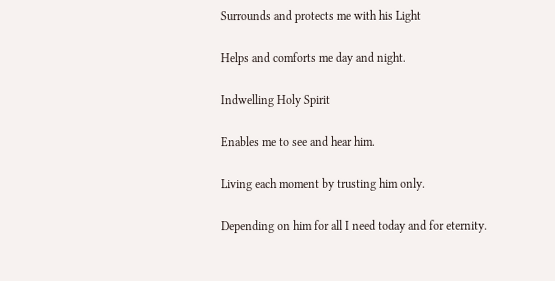Surrounds and protects me with his Light

Helps and comforts me day and night.

Indwelling Holy Spirit

Enables me to see and hear him.

Living each moment by trusting him only.

Depending on him for all I need today and for eternity.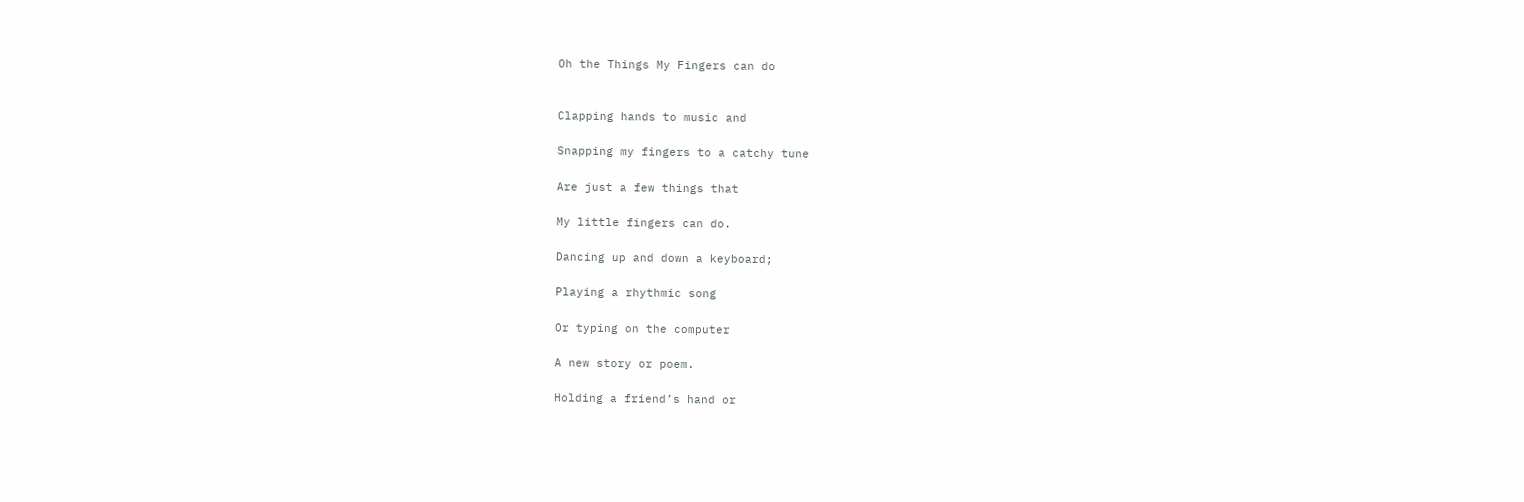Oh the Things My Fingers can do


Clapping hands to music and

Snapping my fingers to a catchy tune

Are just a few things that

My little fingers can do.

Dancing up and down a keyboard;

Playing a rhythmic song

Or typing on the computer

A new story or poem.

Holding a friend’s hand or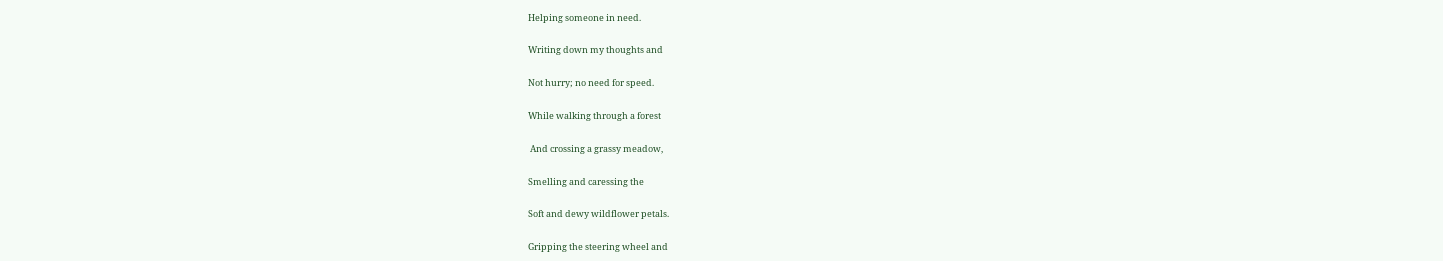Helping someone in need.

Writing down my thoughts and

Not hurry; no need for speed.

While walking through a forest

 And crossing a grassy meadow,

Smelling and caressing the

Soft and dewy wildflower petals.

Gripping the steering wheel and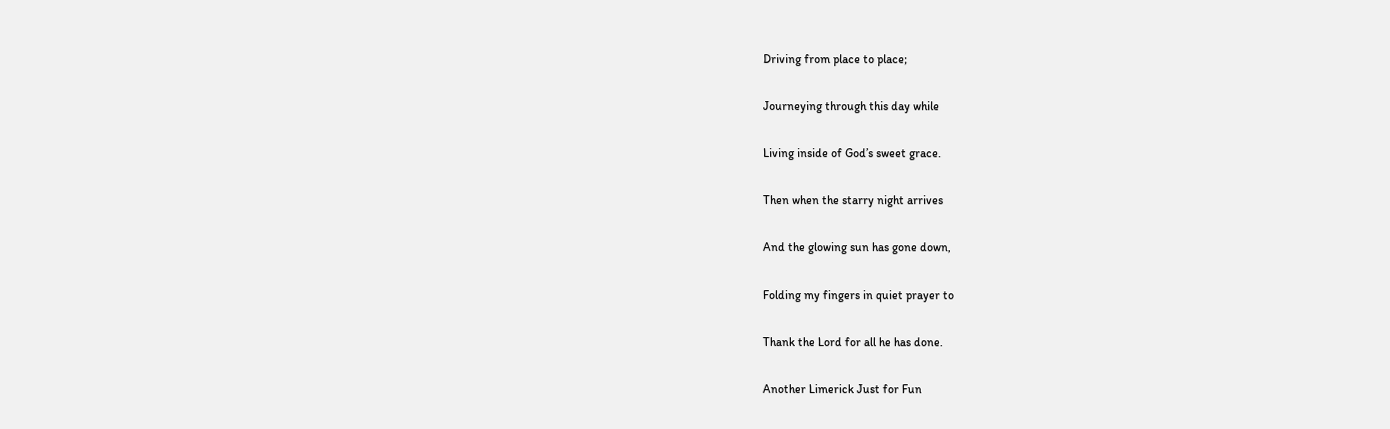Driving from place to place;

Journeying through this day while

Living inside of God’s sweet grace.

Then when the starry night arrives

And the glowing sun has gone down,

Folding my fingers in quiet prayer to

Thank the Lord for all he has done.

Another Limerick Just for Fun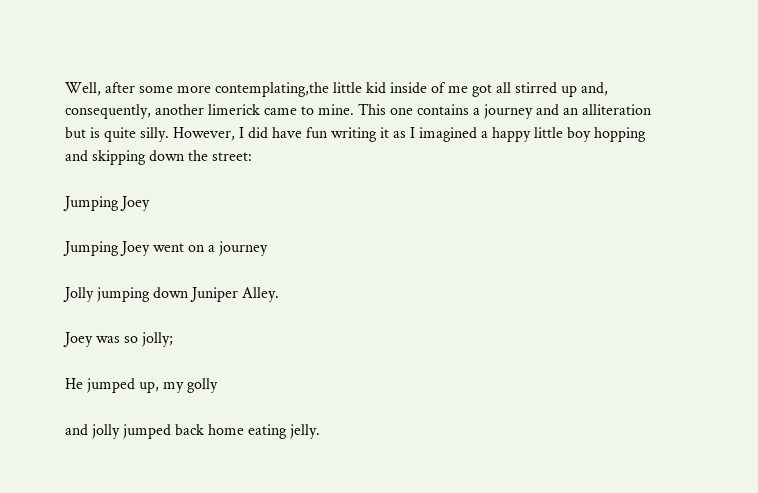Well, after some more contemplating,the little kid inside of me got all stirred up and, consequently, another limerick came to mine. This one contains a journey and an alliteration but is quite silly. However, I did have fun writing it as I imagined a happy little boy hopping and skipping down the street:

Jumping Joey

Jumping Joey went on a journey

Jolly jumping down Juniper Alley.

Joey was so jolly;

He jumped up, my golly

and jolly jumped back home eating jelly.